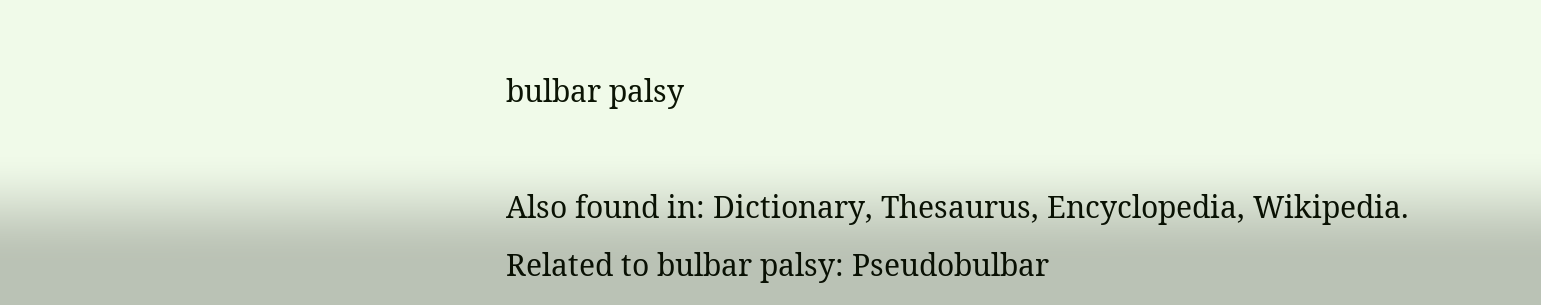bulbar palsy

Also found in: Dictionary, Thesaurus, Encyclopedia, Wikipedia.
Related to bulbar palsy: Pseudobulbar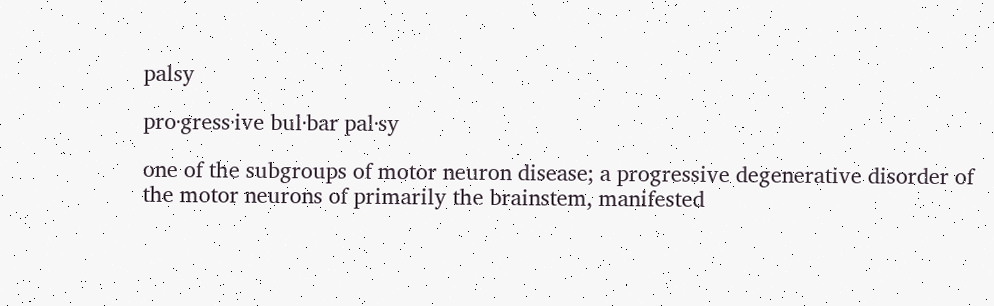palsy

pro·gress·ive bul·bar pal·sy

one of the subgroups of motor neuron disease; a progressive degenerative disorder of the motor neurons of primarily the brainstem, manifested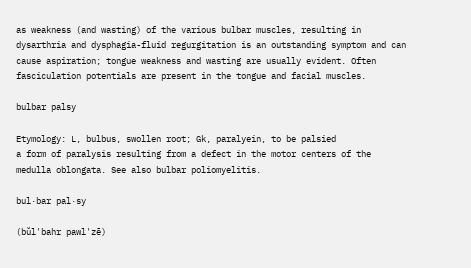as weakness (and wasting) of the various bulbar muscles, resulting in dysarthria and dysphagia-fluid regurgitation is an outstanding symptom and can cause aspiration; tongue weakness and wasting are usually evident. Often fasciculation potentials are present in the tongue and facial muscles.

bulbar palsy

Etymology: L, bulbus, swollen root; Gk, paralyein, to be palsied
a form of paralysis resulting from a defect in the motor centers of the medulla oblongata. See also bulbar poliomyelitis.

bul·bar pal·sy

(bŭl'bahr pawl'zē)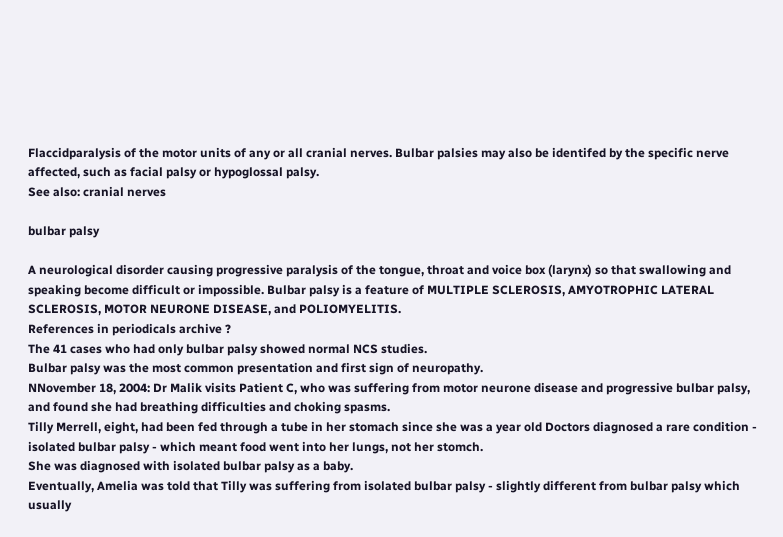Flaccidparalysis of the motor units of any or all cranial nerves. Bulbar palsies may also be identifed by the specific nerve affected, such as facial palsy or hypoglossal palsy.
See also: cranial nerves

bulbar palsy

A neurological disorder causing progressive paralysis of the tongue, throat and voice box (larynx) so that swallowing and speaking become difficult or impossible. Bulbar palsy is a feature of MULTIPLE SCLEROSIS, AMYOTROPHIC LATERAL SCLEROSIS, MOTOR NEURONE DISEASE, and POLIOMYELITIS.
References in periodicals archive ?
The 41 cases who had only bulbar palsy showed normal NCS studies.
Bulbar palsy was the most common presentation and first sign of neuropathy.
NNovember 18, 2004: Dr Malik visits Patient C, who was suffering from motor neurone disease and progressive bulbar palsy, and found she had breathing difficulties and choking spasms.
Tilly Merrell, eight, had been fed through a tube in her stomach since she was a year old Doctors diagnosed a rare condition - isolated bulbar palsy - which meant food went into her lungs, not her stomch.
She was diagnosed with isolated bulbar palsy as a baby.
Eventually, Amelia was told that Tilly was suffering from isolated bulbar palsy - slightly different from bulbar palsy which usually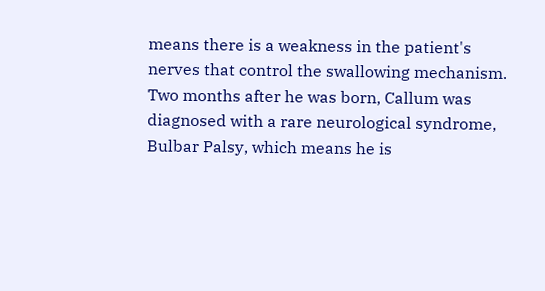means there is a weakness in the patient's nerves that control the swallowing mechanism.
Two months after he was born, Callum was diagnosed with a rare neurological syndrome, Bulbar Palsy, which means he is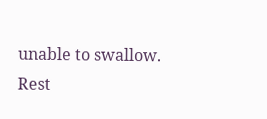unable to swallow.
Rest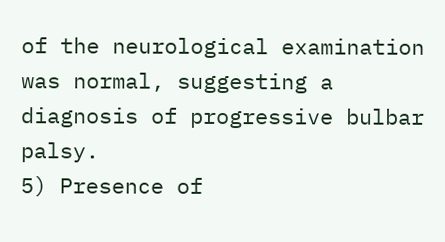of the neurological examination was normal, suggesting a diagnosis of progressive bulbar palsy.
5) Presence of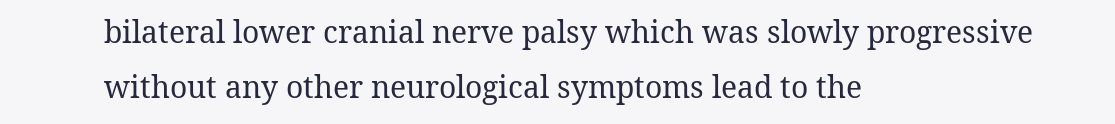bilateral lower cranial nerve palsy which was slowly progressive without any other neurological symptoms lead to the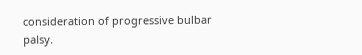consideration of progressive bulbar palsy.